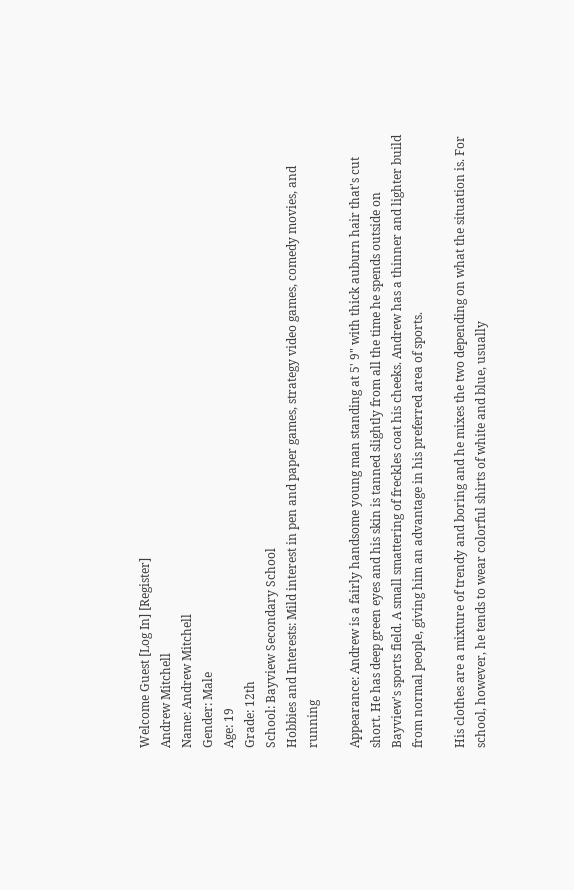Welcome Guest [Log In] [Register]
Andrew Mitchell
Name: Andrew Mitchell
Gender: Male
Age: 19
Grade: 12th
School: Bayview Secondary School
Hobbies and Interests: Mild interest in pen and paper games, strategy video games, comedy movies, and running

Appearance: Andrew is a fairly handsome young man standing at 5' 9" with thick auburn hair that's cut short. He has deep green eyes and his skin is tanned slightly from all the time he spends outside on Bayview's sports field. A small smattering of freckles coat his cheeks. Andrew has a thinner and lighter build from normal people, giving him an advantage in his preferred area of sports.

His clothes are a mixture of trendy and boring and he mixes the two depending on what the situation is. For school, however, he tends to wear colorful shirts of white and blue, usually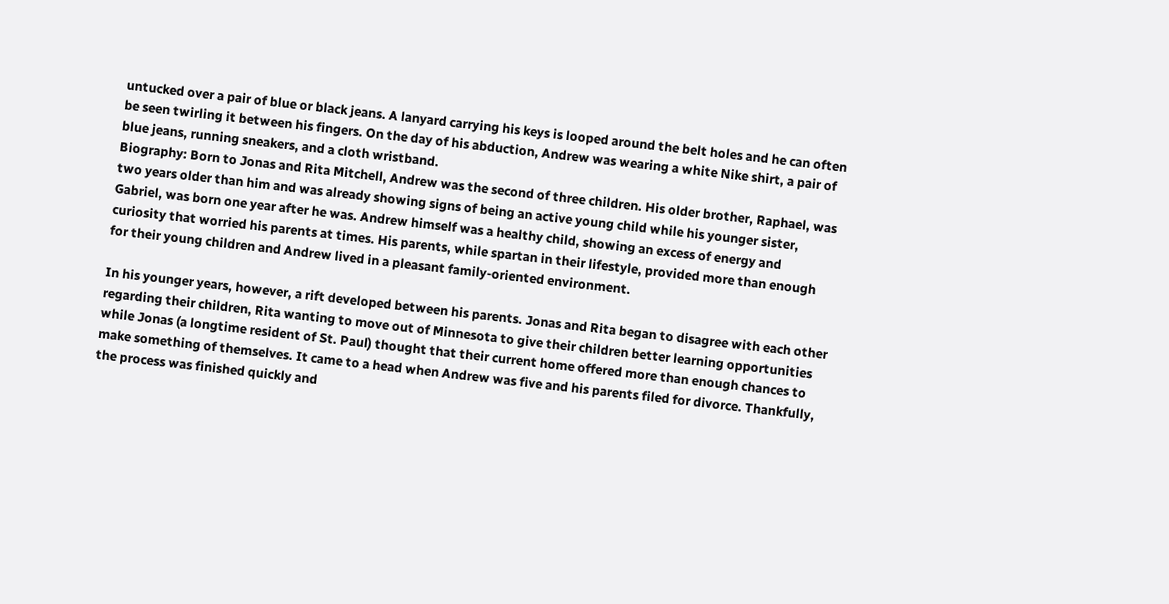untucked over a pair of blue or black jeans. A lanyard carrying his keys is looped around the belt holes and he can often be seen twirling it between his fingers. On the day of his abduction, Andrew was wearing a white Nike shirt, a pair of blue jeans, running sneakers, and a cloth wristband.
Biography: Born to Jonas and Rita Mitchell, Andrew was the second of three children. His older brother, Raphael, was two years older than him and was already showing signs of being an active young child while his younger sister, Gabriel, was born one year after he was. Andrew himself was a healthy child, showing an excess of energy and curiosity that worried his parents at times. His parents, while spartan in their lifestyle, provided more than enough for their young children and Andrew lived in a pleasant family-oriented environment.

In his younger years, however, a rift developed between his parents. Jonas and Rita began to disagree with each other regarding their children, Rita wanting to move out of Minnesota to give their children better learning opportunities while Jonas (a longtime resident of St. Paul) thought that their current home offered more than enough chances to make something of themselves. It came to a head when Andrew was five and his parents filed for divorce. Thankfully, the process was finished quickly and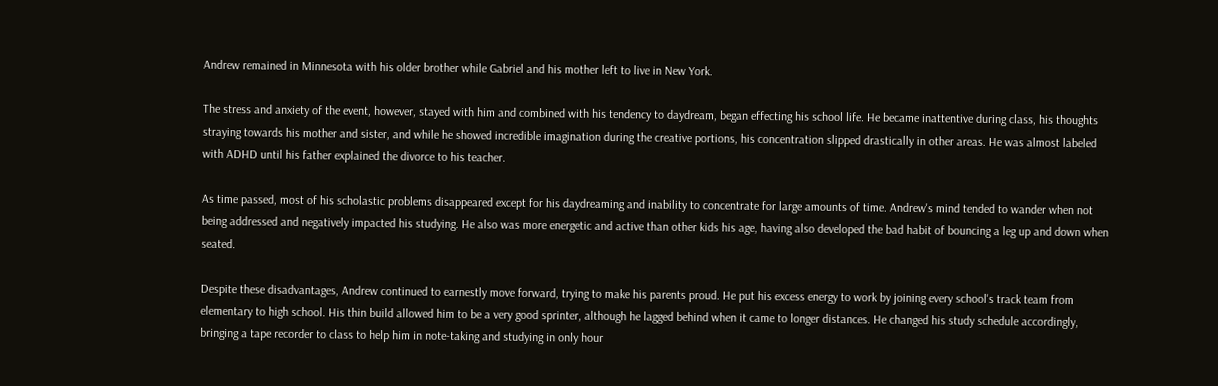Andrew remained in Minnesota with his older brother while Gabriel and his mother left to live in New York.

The stress and anxiety of the event, however, stayed with him and combined with his tendency to daydream, began effecting his school life. He became inattentive during class, his thoughts straying towards his mother and sister, and while he showed incredible imagination during the creative portions, his concentration slipped drastically in other areas. He was almost labeled with ADHD until his father explained the divorce to his teacher.

As time passed, most of his scholastic problems disappeared except for his daydreaming and inability to concentrate for large amounts of time. Andrew's mind tended to wander when not being addressed and negatively impacted his studying. He also was more energetic and active than other kids his age, having also developed the bad habit of bouncing a leg up and down when seated.

Despite these disadvantages, Andrew continued to earnestly move forward, trying to make his parents proud. He put his excess energy to work by joining every school's track team from elementary to high school. His thin build allowed him to be a very good sprinter, although he lagged behind when it came to longer distances. He changed his study schedule accordingly, bringing a tape recorder to class to help him in note-taking and studying in only hour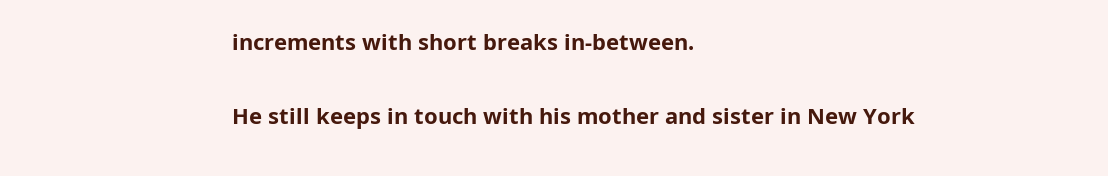increments with short breaks in-between.

He still keeps in touch with his mother and sister in New York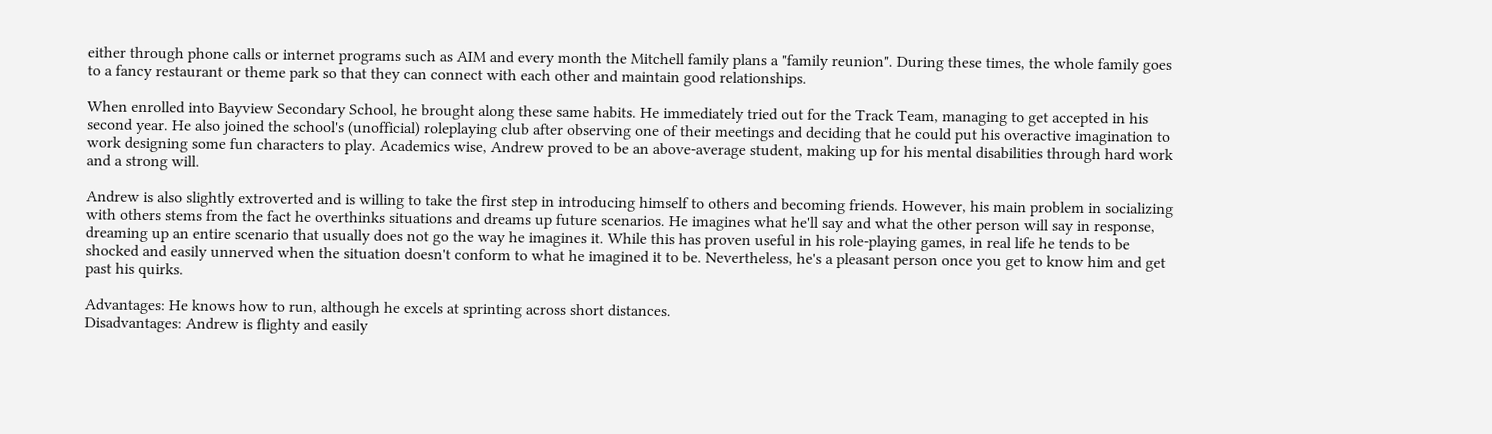either through phone calls or internet programs such as AIM and every month the Mitchell family plans a "family reunion". During these times, the whole family goes to a fancy restaurant or theme park so that they can connect with each other and maintain good relationships.

When enrolled into Bayview Secondary School, he brought along these same habits. He immediately tried out for the Track Team, managing to get accepted in his second year. He also joined the school's (unofficial) roleplaying club after observing one of their meetings and deciding that he could put his overactive imagination to work designing some fun characters to play. Academics wise, Andrew proved to be an above-average student, making up for his mental disabilities through hard work and a strong will.

Andrew is also slightly extroverted and is willing to take the first step in introducing himself to others and becoming friends. However, his main problem in socializing with others stems from the fact he overthinks situations and dreams up future scenarios. He imagines what he'll say and what the other person will say in response, dreaming up an entire scenario that usually does not go the way he imagines it. While this has proven useful in his role-playing games, in real life he tends to be shocked and easily unnerved when the situation doesn't conform to what he imagined it to be. Nevertheless, he's a pleasant person once you get to know him and get past his quirks.

Advantages: He knows how to run, although he excels at sprinting across short distances.
Disadvantages: Andrew is flighty and easily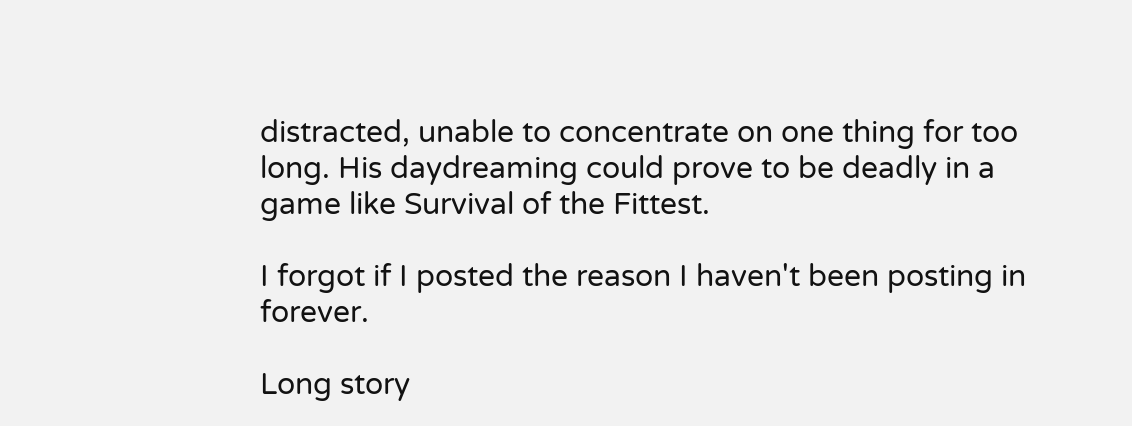distracted, unable to concentrate on one thing for too long. His daydreaming could prove to be deadly in a game like Survival of the Fittest.

I forgot if I posted the reason I haven't been posting in forever.

Long story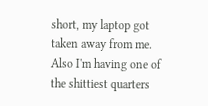short, my laptop got taken away from me. Also I'm having one of the shittiest quarters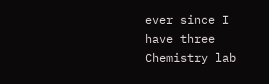ever since I have three Chemistry lab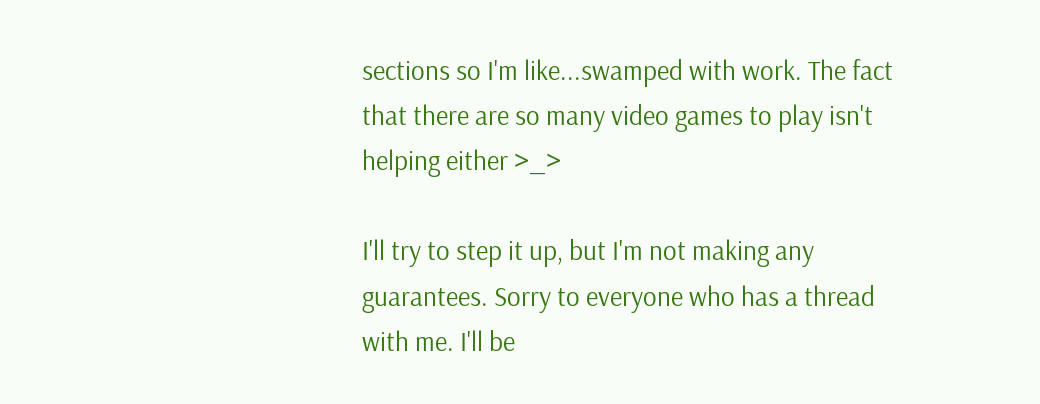sections so I'm like...swamped with work. The fact that there are so many video games to play isn't helping either >_>

I'll try to step it up, but I'm not making any guarantees. Sorry to everyone who has a thread with me. I'll be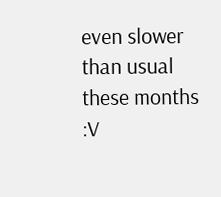even slower than usual these months :V